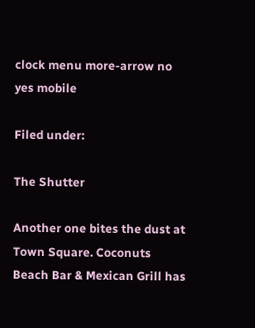clock menu more-arrow no yes mobile

Filed under:

The Shutter

Another one bites the dust at Town Square. Coconuts Beach Bar & Mexican Grill has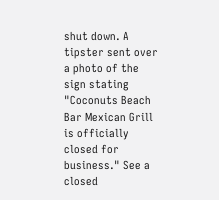shut down. A tipster sent over a photo of the sign stating "Coconuts Beach Bar Mexican Grill is officially closed for business." See a closed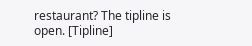restaurant? The tipline is open. [Tipline]